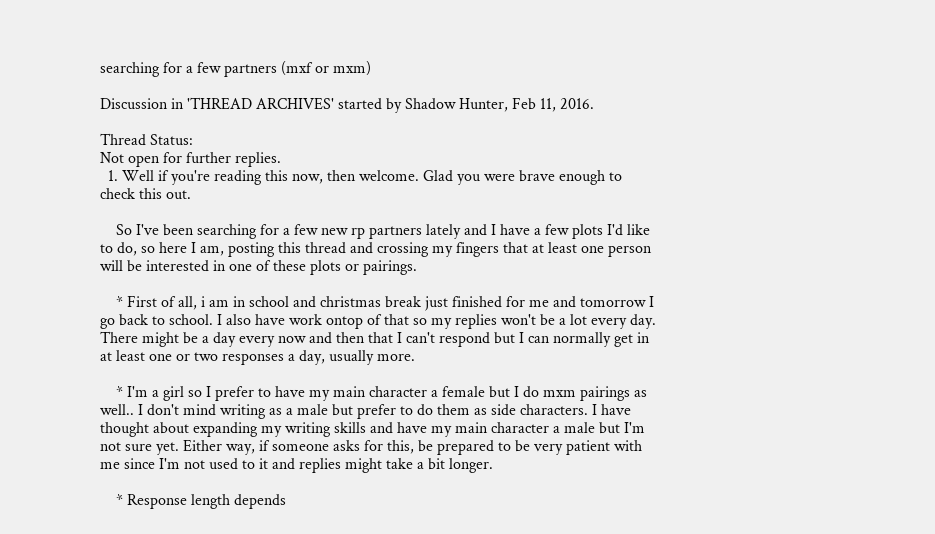searching for a few partners (mxf or mxm)

Discussion in 'THREAD ARCHIVES' started by Shadow Hunter, Feb 11, 2016.

Thread Status:
Not open for further replies.
  1. Well if you're reading this now, then welcome. Glad you were brave enough to check this out.

    So I've been searching for a few new rp partners lately and I have a few plots I'd like to do, so here I am, posting this thread and crossing my fingers that at least one person will be interested in one of these plots or pairings.

    * First of all, i am in school and christmas break just finished for me and tomorrow I go back to school. I also have work ontop of that so my replies won't be a lot every day. There might be a day every now and then that I can't respond but I can normally get in at least one or two responses a day, usually more.

    * I'm a girl so I prefer to have my main character a female but I do mxm pairings as well.. I don't mind writing as a male but prefer to do them as side characters. I have thought about expanding my writing skills and have my main character a male but I'm not sure yet. Either way, if someone asks for this, be prepared to be very patient with me since I'm not used to it and replies might take a bit longer.

    * Response length depends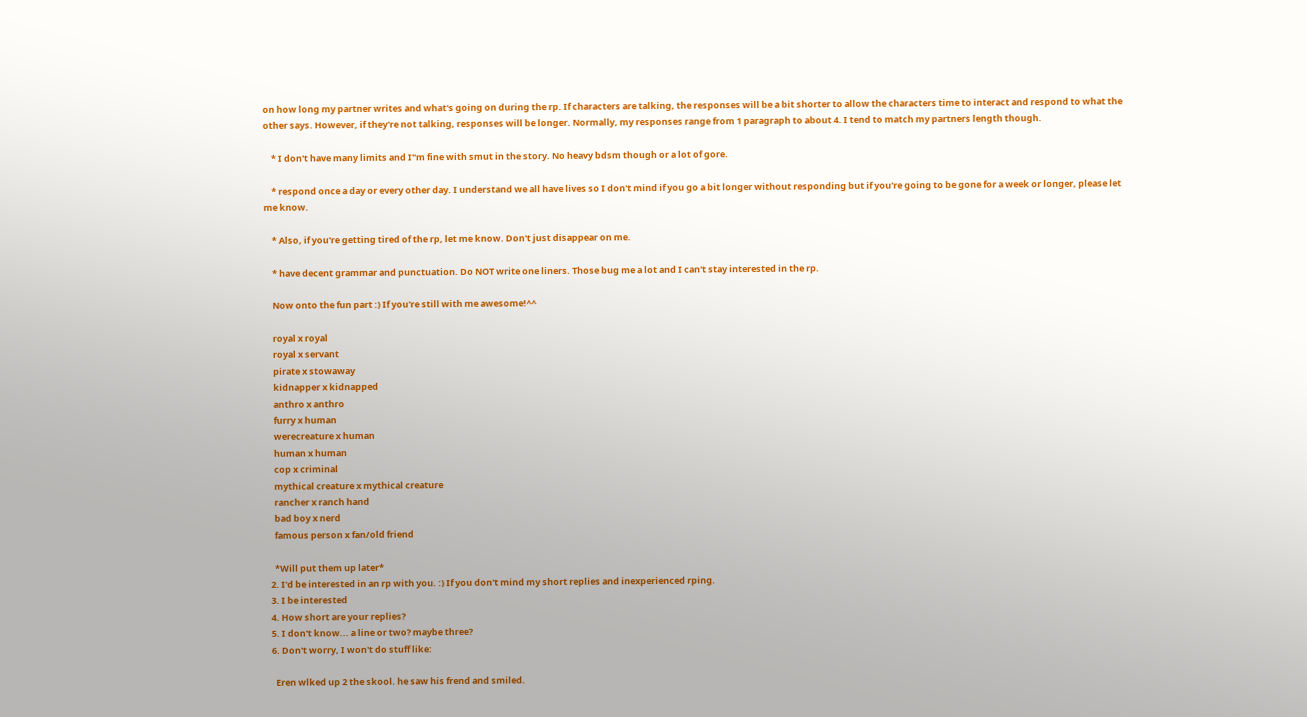on how long my partner writes and what's going on during the rp. If characters are talking, the responses will be a bit shorter to allow the characters time to interact and respond to what the other says. However, if they're not talking, responses will be longer. Normally, my responses range from 1 paragraph to about 4. I tend to match my partners length though.

    * I don't have many limits and I"m fine with smut in the story. No heavy bdsm though or a lot of gore.

    * respond once a day or every other day. I understand we all have lives so I don't mind if you go a bit longer without responding but if you're going to be gone for a week or longer, please let me know.

    * Also, if you're getting tired of the rp, let me know. Don't just disappear on me.

    * have decent grammar and punctuation. Do NOT write one liners. Those bug me a lot and I can't stay interested in the rp.

    Now onto the fun part :) If you're still with me awesome!^^

    royal x royal
    royal x servant
    pirate x stowaway
    kidnapper x kidnapped
    anthro x anthro
    furry x human
    werecreature x human
    human x human
    cop x criminal
    mythical creature x mythical creature
    rancher x ranch hand
    bad boy x nerd
    famous person x fan/old friend

    *Will put them up later*
  2. I'd be interested in an rp with you. :) If you don't mind my short replies and inexperienced rping.
  3. I be interested
  4. How short are your replies?
  5. I don't know... a line or two? maybe three?
  6. Don't worry, I won't do stuff like:

    Eren wlked up 2 the skool. he saw his frend and smiled.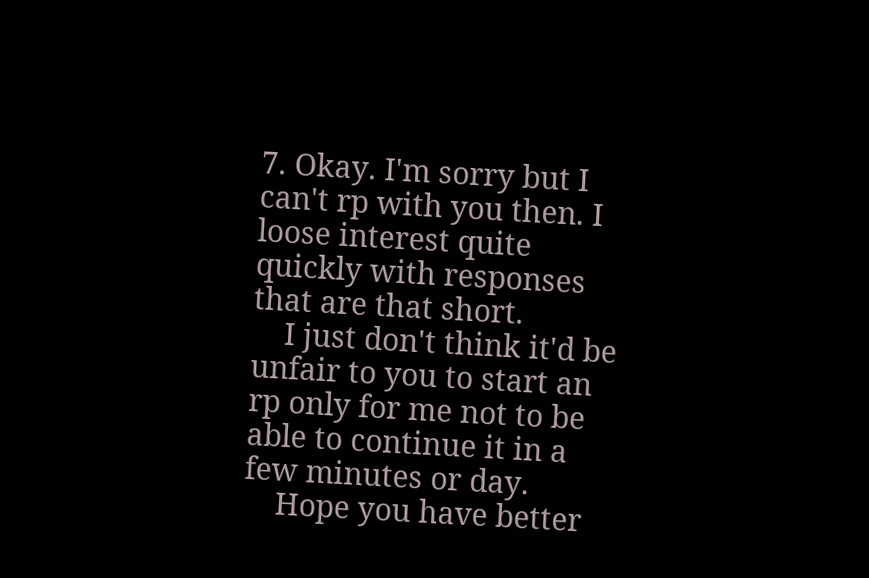7. Okay. I'm sorry but I can't rp with you then. I loose interest quite quickly with responses that are that short.
    I just don't think it'd be unfair to you to start an rp only for me not to be able to continue it in a few minutes or day.
    Hope you have better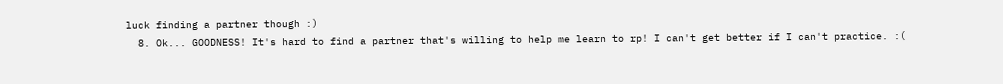luck finding a partner though :)
  8. Ok... GOODNESS! It's hard to find a partner that's willing to help me learn to rp! I can't get better if I can't practice. :(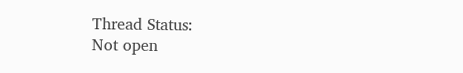Thread Status:
Not open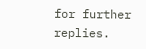for further replies.